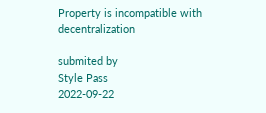Property is incompatible with decentralization

submited by
Style Pass
2022-09-22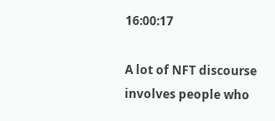16:00:17

A lot of NFT discourse involves people who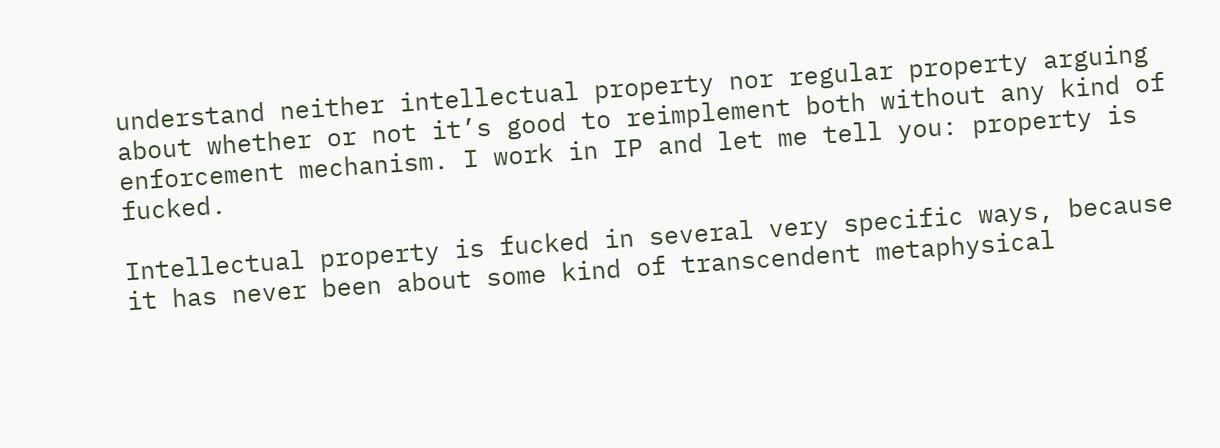understand neither intellectual property nor regular property arguing about whether or not it’s good to reimplement both without any kind of enforcement mechanism. I work in IP and let me tell you: property is fucked.

Intellectual property is fucked in several very specific ways, because it has never been about some kind of transcendent metaphysical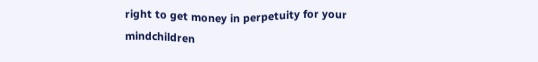right to get money in perpetuity for your mindchildren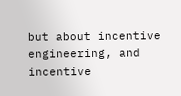but about incentive engineering, and incentive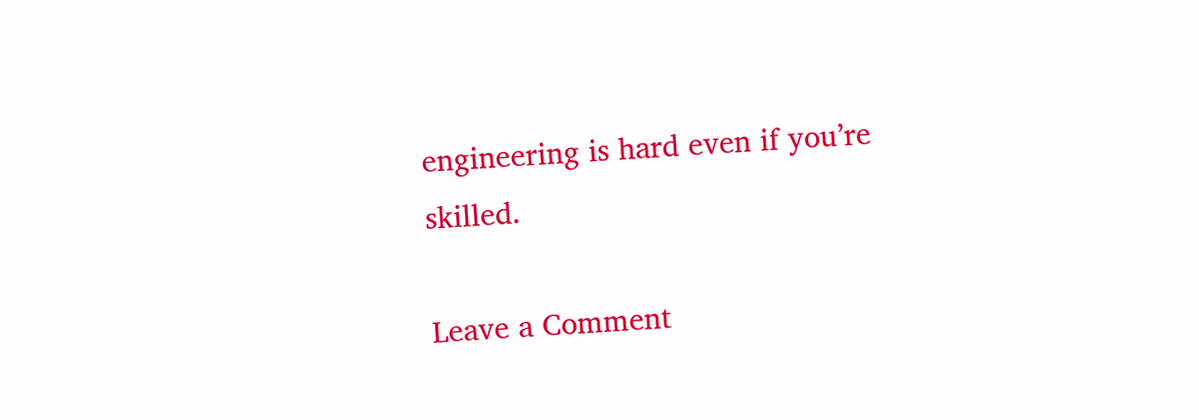engineering is hard even if you’re skilled.

Leave a Comment